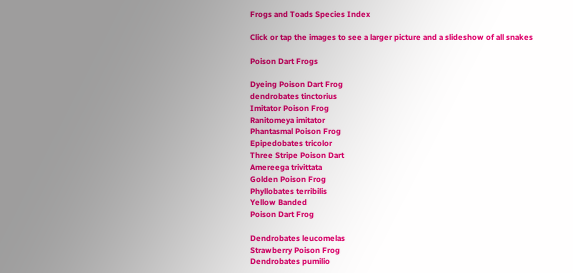Frogs and Toads Species Index

Click or tap the images to see a larger picture and a slideshow of all snakes

Poison Dart Frogs

Dyeing Poison Dart Frog
dendrobates tinctorius
Imitator Poison Frog
Ranitomeya imitator
Phantasmal Poison Frog
Epipedobates tricolor
Three Stripe Poison Dart
Amereega trivittata
Golden Poison Frog
Phyllobates terribilis
Yellow Banded
Poison Dart Frog

Dendrobates leucomelas
Strawberry Poison Frog
Dendrobates pumilio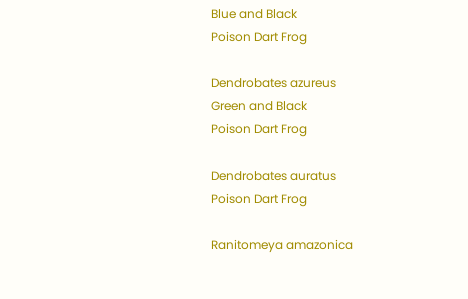Blue and Black
Poison Dart Frog

Dendrobates azureus
Green and Black
Poison Dart Frog

Dendrobates auratus
Poison Dart Frog

Ranitomeya amazonica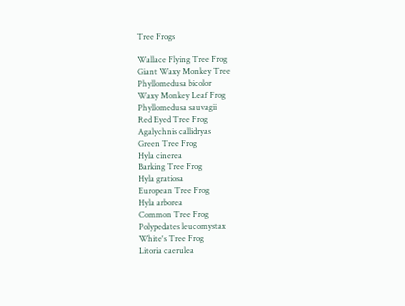Tree Frogs

Wallace Flying Tree Frog
Giant Waxy Monkey Tree
Phyllomedusa bicolor
Waxy Monkey Leaf Frog
Phyllomedusa sauvagii
Red Eyed Tree Frog
Agalychnis callidryas
Green Tree Frog
Hyla cinerea
Barking Tree Frog
Hyla gratiosa
European Tree Frog
Hyla arborea
Common Tree Frog
Polypedates leucomystax
White's Tree Frog
Litoria caerulea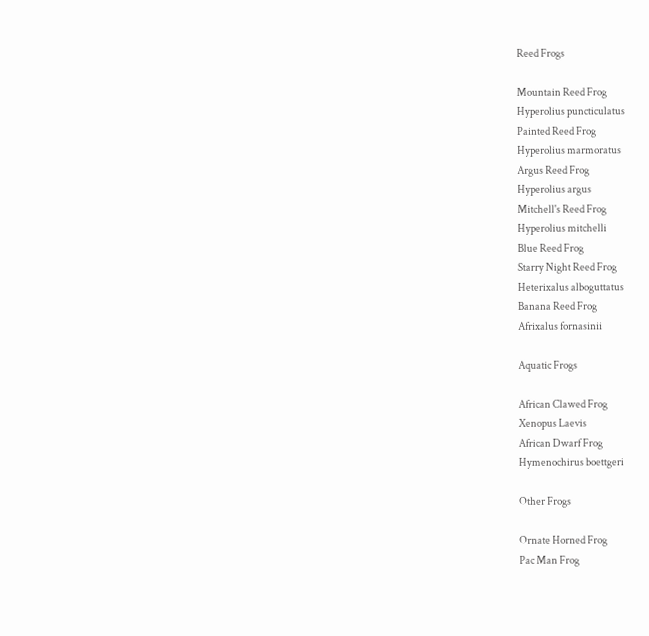Reed Frogs

Mountain Reed Frog
Hyperolius puncticulatus
Painted Reed Frog
Hyperolius marmoratus
Argus Reed Frog
Hyperolius argus
Mitchell's Reed Frog
Hyperolius mitchelli
Blue Reed Frog
Starry Night Reed Frog
Heterixalus alboguttatus
Banana Reed Frog
Afrixalus fornasinii

Aquatic Frogs

African Clawed Frog
Xenopus Laevis
African Dwarf Frog
Hymenochirus boettgeri

Other Frogs

Ornate Horned Frog
Pac Man Frog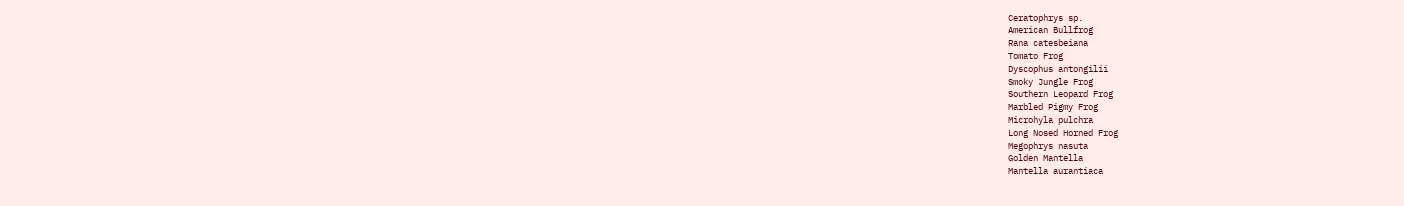Ceratophrys sp.
American Bullfrog
Rana catesbeiana
Tomato Frog
Dyscophus antongilii
Smoky Jungle Frog
Southern Leopard Frog
Marbled Pigmy Frog
Microhyla pulchra
Long Nosed Horned Frog
Megophrys nasuta
Golden Mantella
Mantella aurantiaca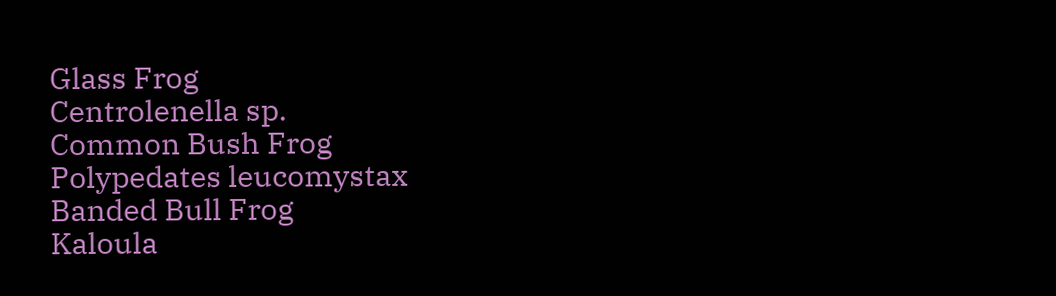Glass Frog
Centrolenella sp.
Common Bush Frog
Polypedates leucomystax
Banded Bull Frog
Kaloula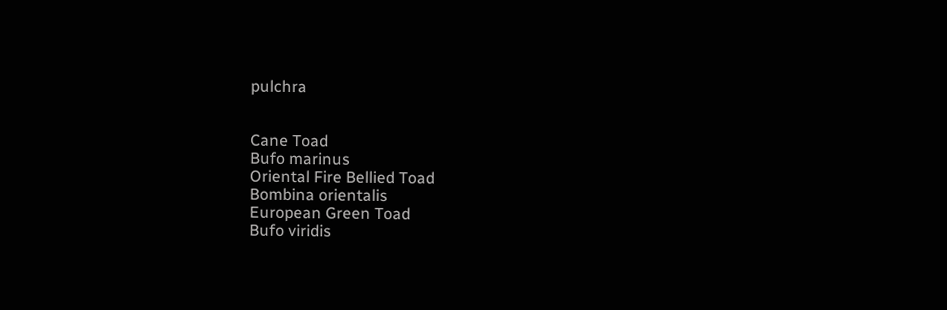pulchra


Cane Toad
Bufo marinus
Oriental Fire Bellied Toad
Bombina orientalis
European Green Toad
Bufo viridis